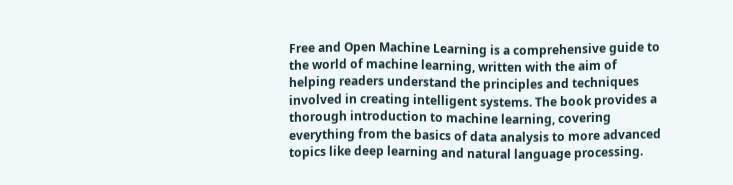Free and Open Machine Learning is a comprehensive guide to the world of machine learning, written with the aim of helping readers understand the principles and techniques involved in creating intelligent systems. The book provides a thorough introduction to machine learning, covering everything from the basics of data analysis to more advanced topics like deep learning and natural language processing.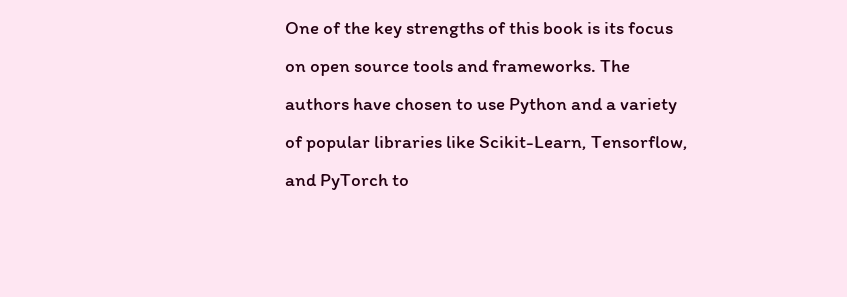One of the key strengths of this book is its focus on open source tools and frameworks. The authors have chosen to use Python and a variety of popular libraries like Scikit-Learn, Tensorflow, and PyTorch to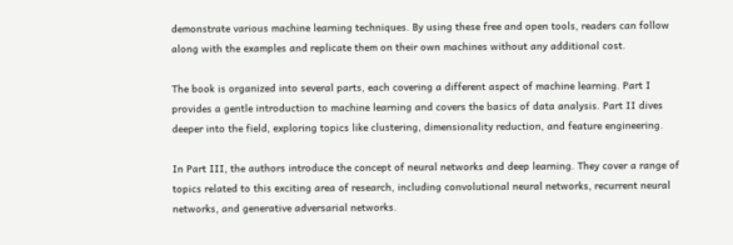demonstrate various machine learning techniques. By using these free and open tools, readers can follow along with the examples and replicate them on their own machines without any additional cost.

The book is organized into several parts, each covering a different aspect of machine learning. Part I provides a gentle introduction to machine learning and covers the basics of data analysis. Part II dives deeper into the field, exploring topics like clustering, dimensionality reduction, and feature engineering.

In Part III, the authors introduce the concept of neural networks and deep learning. They cover a range of topics related to this exciting area of research, including convolutional neural networks, recurrent neural networks, and generative adversarial networks.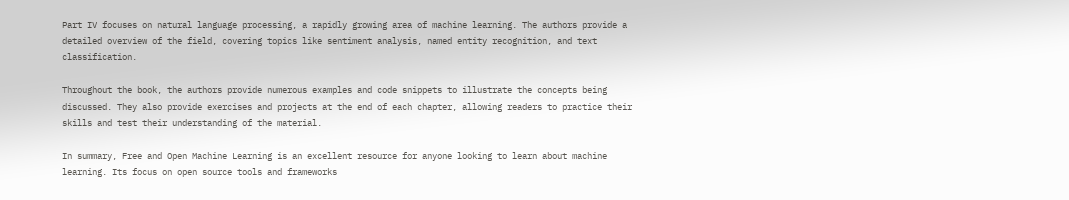Part IV focuses on natural language processing, a rapidly growing area of machine learning. The authors provide a detailed overview of the field, covering topics like sentiment analysis, named entity recognition, and text classification.

Throughout the book, the authors provide numerous examples and code snippets to illustrate the concepts being discussed. They also provide exercises and projects at the end of each chapter, allowing readers to practice their skills and test their understanding of the material.

In summary, Free and Open Machine Learning is an excellent resource for anyone looking to learn about machine learning. Its focus on open source tools and frameworks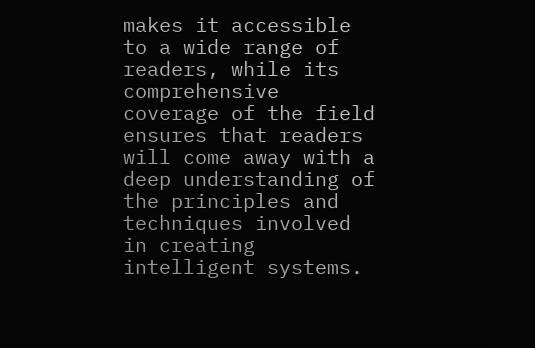makes it accessible to a wide range of readers, while its comprehensive coverage of the field ensures that readers will come away with a deep understanding of the principles and techniques involved in creating intelligent systems.